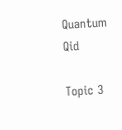Quantum Qid

Topic 3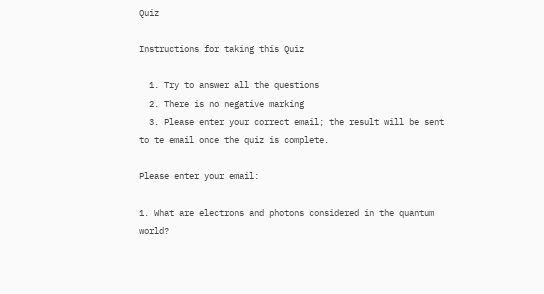Quiz

Instructions for taking this Quiz

  1. Try to answer all the questions
  2. There is no negative marking
  3. Please enter your correct email; the result will be sent to te email once the quiz is complete.

Please enter your email:

1. What are electrons and photons considered in the quantum world?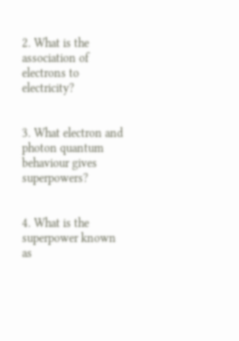2. What is the association of electrons to electricity?


3. What electron and photon quantum behaviour gives superpowers?


4. What is the superpower known as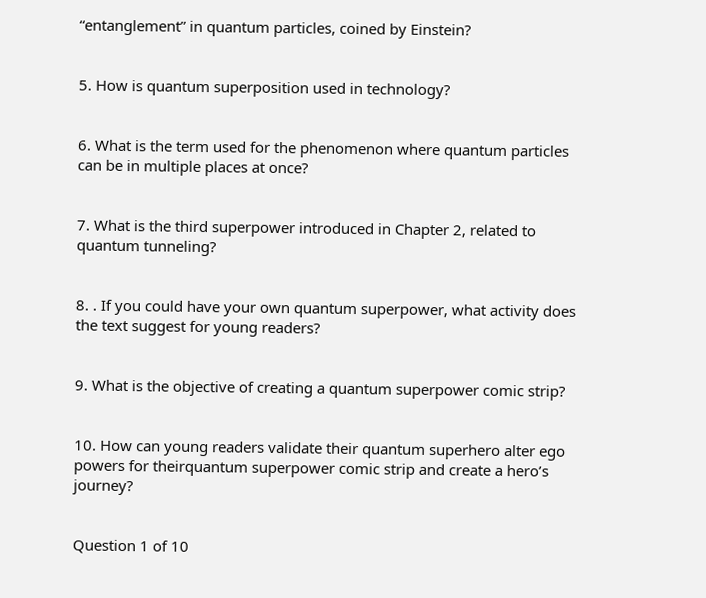“entanglement” in quantum particles, coined by Einstein?


5. How is quantum superposition used in technology?


6. What is the term used for the phenomenon where quantum particles can be in multiple places at once?


7. What is the third superpower introduced in Chapter 2, related to quantum tunneling?


8. . If you could have your own quantum superpower, what activity does the text suggest for young readers?


9. What is the objective of creating a quantum superpower comic strip?


10. How can young readers validate their quantum superhero alter ego powers for theirquantum superpower comic strip and create a hero’s journey?


Question 1 of 10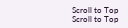Scroll to Top
Scroll to Top